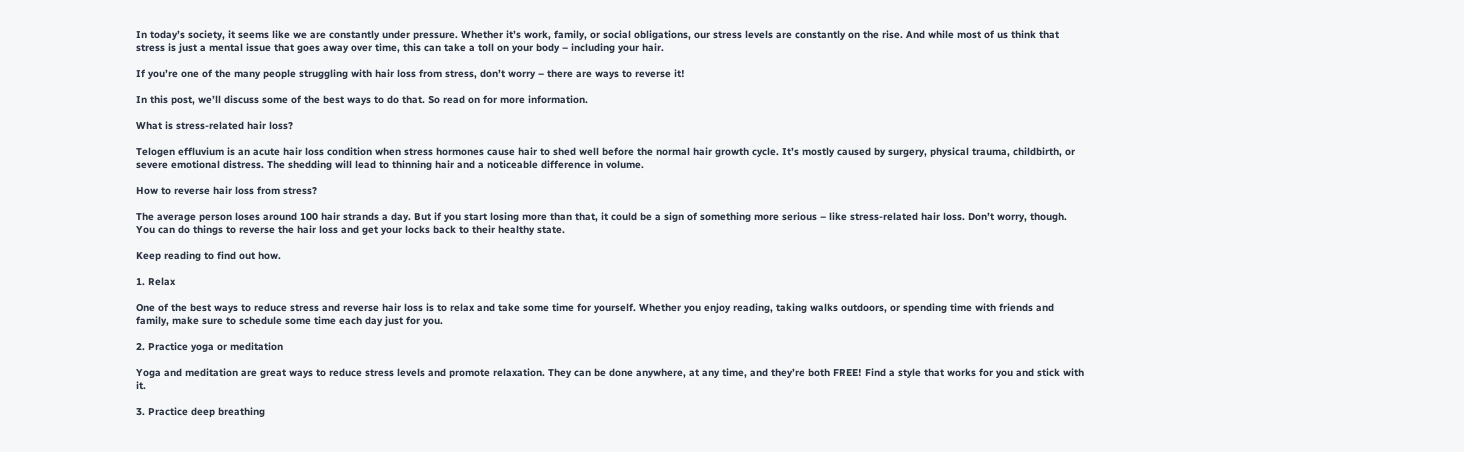In today’s society, it seems like we are constantly under pressure. Whether it’s work, family, or social obligations, our stress levels are constantly on the rise. And while most of us think that stress is just a mental issue that goes away over time, this can take a toll on your body – including your hair.

If you’re one of the many people struggling with hair loss from stress, don’t worry – there are ways to reverse it!

In this post, we’ll discuss some of the best ways to do that. So read on for more information.

What is stress-related hair loss?

Telogen effluvium is an acute hair loss condition when stress hormones cause hair to shed well before the normal hair growth cycle. It’s mostly caused by surgery, physical trauma, childbirth, or severe emotional distress. The shedding will lead to thinning hair and a noticeable difference in volume.

How to reverse hair loss from stress?

The average person loses around 100 hair strands a day. But if you start losing more than that, it could be a sign of something more serious – like stress-related hair loss. Don’t worry, though. You can do things to reverse the hair loss and get your locks back to their healthy state.

Keep reading to find out how.

1. Relax

One of the best ways to reduce stress and reverse hair loss is to relax and take some time for yourself. Whether you enjoy reading, taking walks outdoors, or spending time with friends and family, make sure to schedule some time each day just for you.

2. Practice yoga or meditation

Yoga and meditation are great ways to reduce stress levels and promote relaxation. They can be done anywhere, at any time, and they’re both FREE! Find a style that works for you and stick with it.

3. Practice deep breathing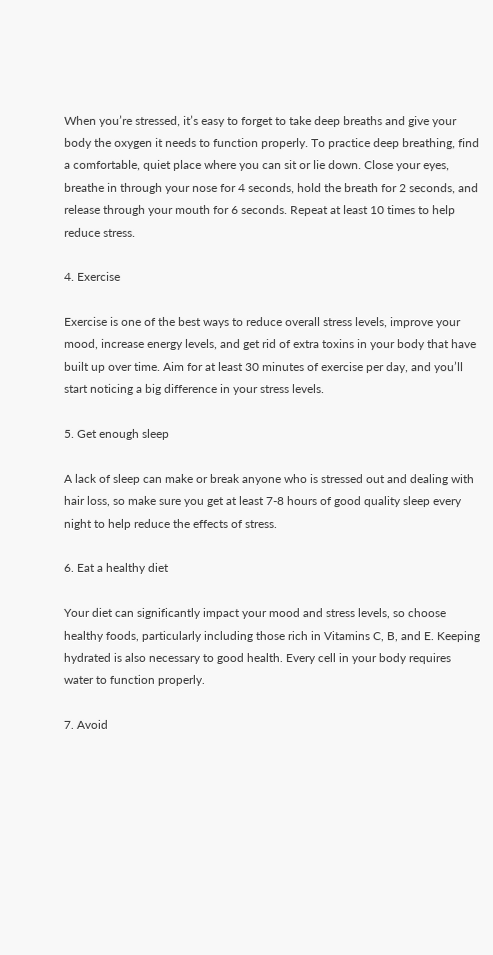When you’re stressed, it’s easy to forget to take deep breaths and give your body the oxygen it needs to function properly. To practice deep breathing, find a comfortable, quiet place where you can sit or lie down. Close your eyes, breathe in through your nose for 4 seconds, hold the breath for 2 seconds, and release through your mouth for 6 seconds. Repeat at least 10 times to help reduce stress.

4. Exercise

Exercise is one of the best ways to reduce overall stress levels, improve your mood, increase energy levels, and get rid of extra toxins in your body that have built up over time. Aim for at least 30 minutes of exercise per day, and you’ll start noticing a big difference in your stress levels.

5. Get enough sleep

A lack of sleep can make or break anyone who is stressed out and dealing with hair loss, so make sure you get at least 7-8 hours of good quality sleep every night to help reduce the effects of stress.

6. Eat a healthy diet

Your diet can significantly impact your mood and stress levels, so choose healthy foods, particularly including those rich in Vitamins C, B, and E. Keeping hydrated is also necessary to good health. Every cell in your body requires water to function properly.

7. Avoid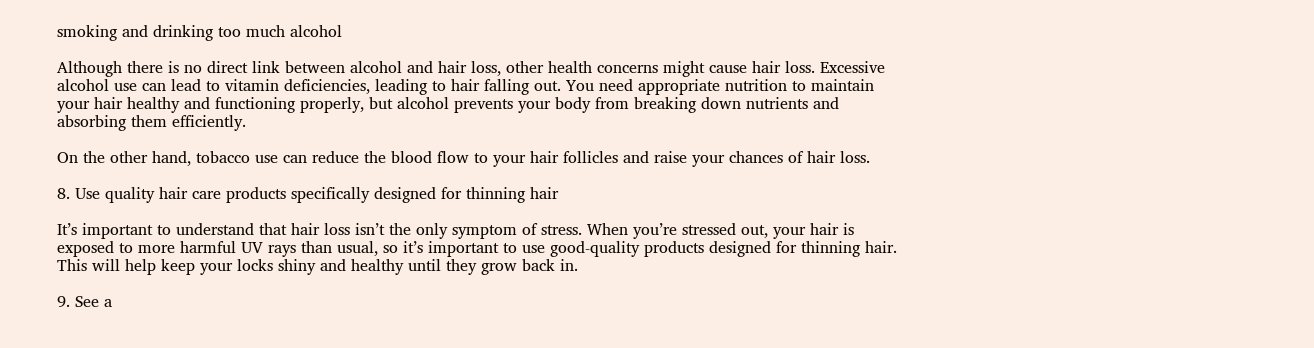smoking and drinking too much alcohol

Although there is no direct link between alcohol and hair loss, other health concerns might cause hair loss. Excessive alcohol use can lead to vitamin deficiencies, leading to hair falling out. You need appropriate nutrition to maintain your hair healthy and functioning properly, but alcohol prevents your body from breaking down nutrients and absorbing them efficiently.

On the other hand, tobacco use can reduce the blood flow to your hair follicles and raise your chances of hair loss.

8. Use quality hair care products specifically designed for thinning hair

It’s important to understand that hair loss isn’t the only symptom of stress. When you’re stressed out, your hair is exposed to more harmful UV rays than usual, so it’s important to use good-quality products designed for thinning hair. This will help keep your locks shiny and healthy until they grow back in.

9. See a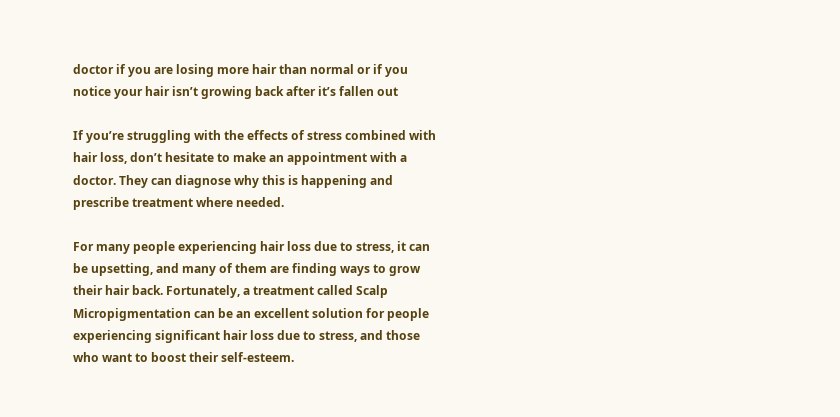doctor if you are losing more hair than normal or if you notice your hair isn’t growing back after it’s fallen out

If you’re struggling with the effects of stress combined with hair loss, don’t hesitate to make an appointment with a doctor. They can diagnose why this is happening and prescribe treatment where needed.

For many people experiencing hair loss due to stress, it can be upsetting, and many of them are finding ways to grow their hair back. Fortunately, a treatment called Scalp Micropigmentation can be an excellent solution for people experiencing significant hair loss due to stress, and those who want to boost their self-esteem.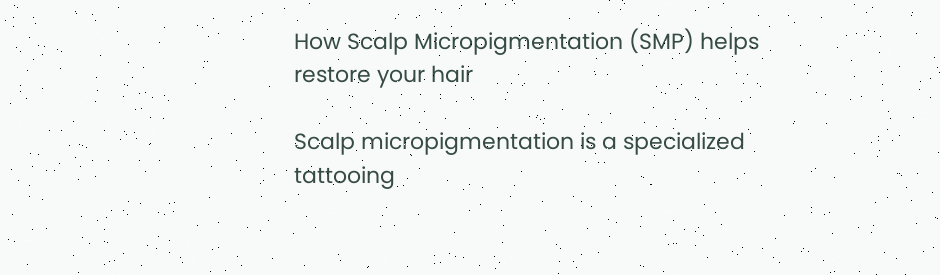How Scalp Micropigmentation (SMP) helps restore your hair

Scalp micropigmentation is a specialized tattooing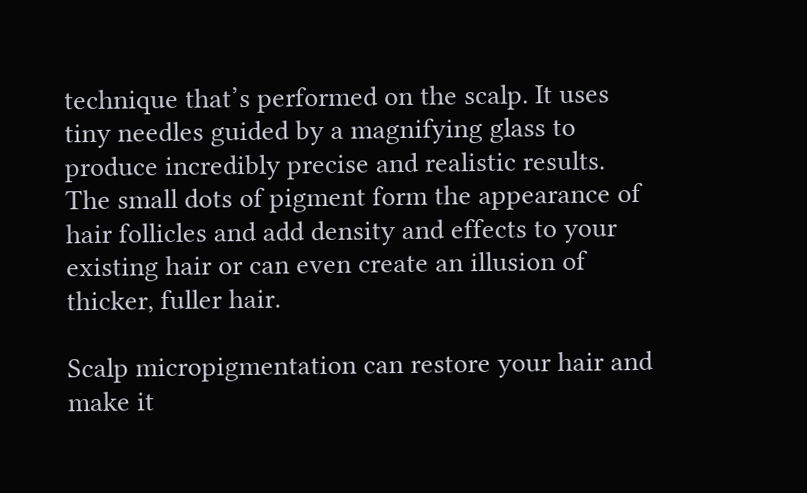technique that’s performed on the scalp. It uses tiny needles guided by a magnifying glass to produce incredibly precise and realistic results. The small dots of pigment form the appearance of hair follicles and add density and effects to your existing hair or can even create an illusion of thicker, fuller hair.

Scalp micropigmentation can restore your hair and make it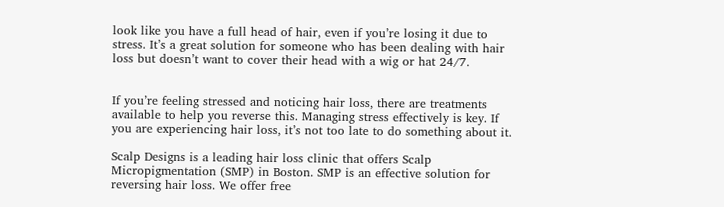look like you have a full head of hair, even if you’re losing it due to stress. It’s a great solution for someone who has been dealing with hair loss but doesn’t want to cover their head with a wig or hat 24/7.


If you’re feeling stressed and noticing hair loss, there are treatments available to help you reverse this. Managing stress effectively is key. If you are experiencing hair loss, it’s not too late to do something about it.

Scalp Designs is a leading hair loss clinic that offers Scalp Micropigmentation (SMP) in Boston. SMP is an effective solution for reversing hair loss. We offer free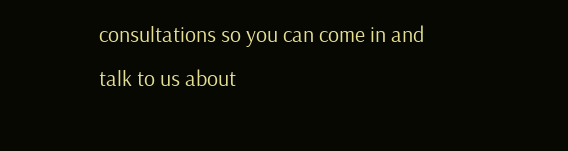consultations so you can come in and talk to us about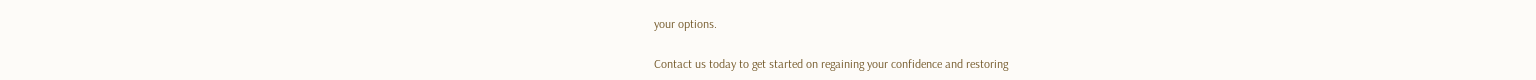your options.

Contact us today to get started on regaining your confidence and restoring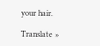your hair.

Translate »